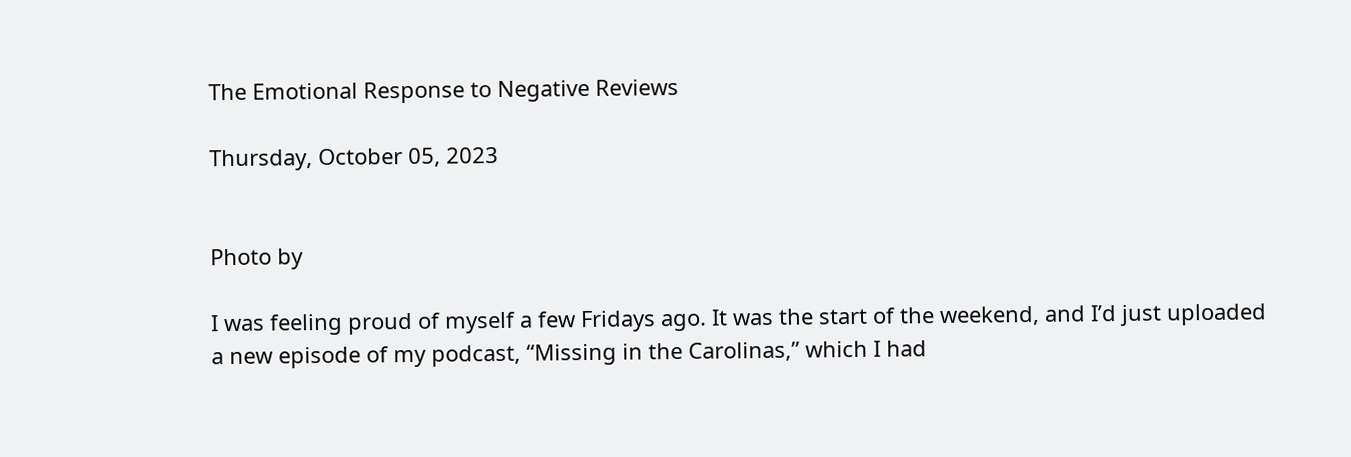The Emotional Response to Negative Reviews

Thursday, October 05, 2023


Photo by

I was feeling proud of myself a few Fridays ago. It was the start of the weekend, and I’d just uploaded a new episode of my podcast, “Missing in the Carolinas,” which I had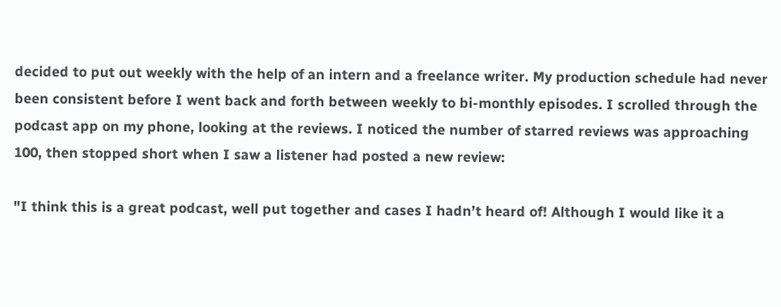decided to put out weekly with the help of an intern and a freelance writer. My production schedule had never been consistent before I went back and forth between weekly to bi-monthly episodes. I scrolled through the podcast app on my phone, looking at the reviews. I noticed the number of starred reviews was approaching 100, then stopped short when I saw a listener had posted a new review:

"I think this is a great podcast, well put together and cases I hadn’t heard of! Although I would like it a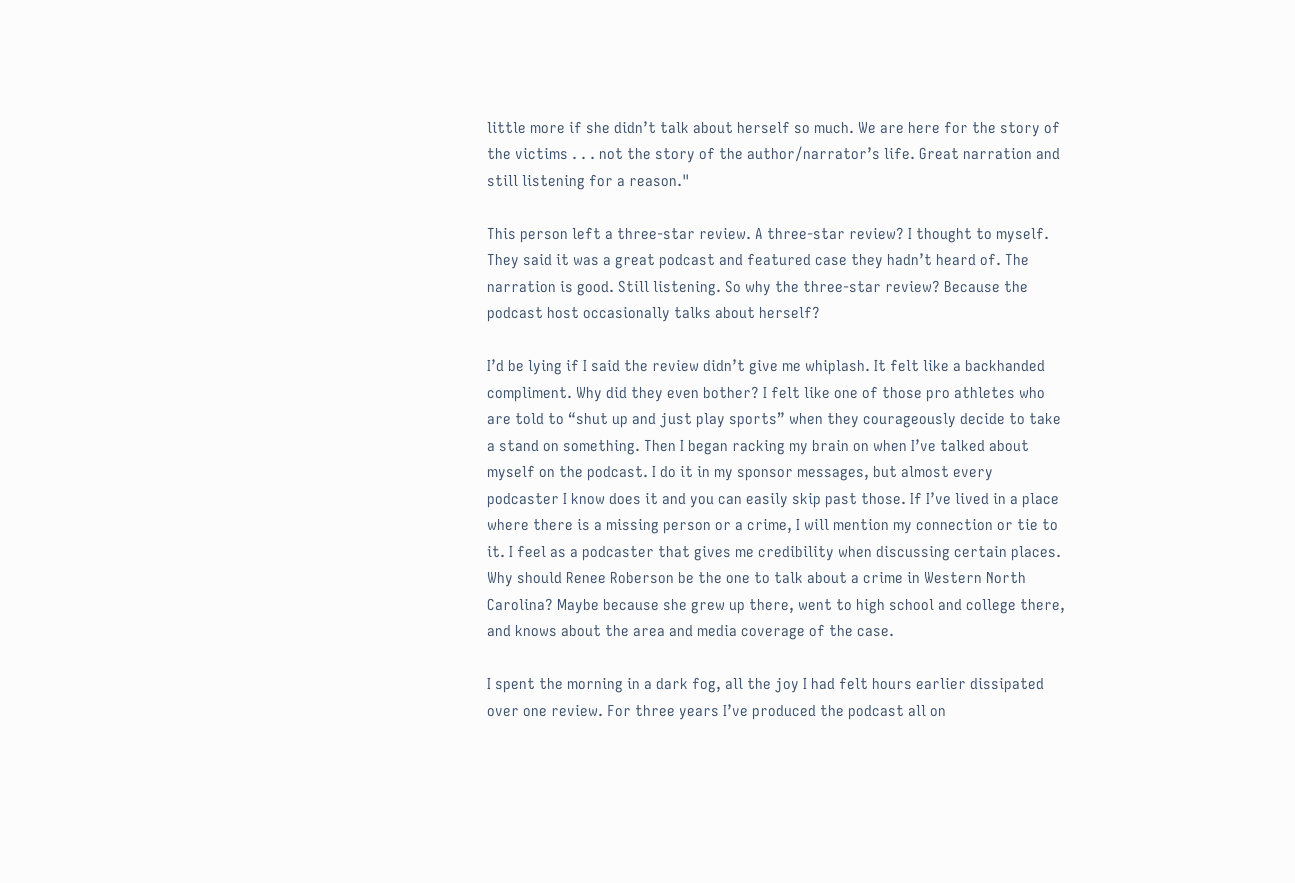little more if she didn’t talk about herself so much. We are here for the story of the victims . . . not the story of the author/narrator’s life. Great narration and still listening for a reason."

This person left a three-star review. A three-star review? I thought to myself. They said it was a great podcast and featured case they hadn’t heard of. The narration is good. Still listening. So why the three-star review? Because the podcast host occasionally talks about herself?

I’d be lying if I said the review didn’t give me whiplash. It felt like a backhanded compliment. Why did they even bother? I felt like one of those pro athletes who are told to “shut up and just play sports” when they courageously decide to take a stand on something. Then I began racking my brain on when I’ve talked about myself on the podcast. I do it in my sponsor messages, but almost every podcaster I know does it and you can easily skip past those. If I’ve lived in a place where there is a missing person or a crime, I will mention my connection or tie to it. I feel as a podcaster that gives me credibility when discussing certain places. Why should Renee Roberson be the one to talk about a crime in Western North Carolina? Maybe because she grew up there, went to high school and college there, and knows about the area and media coverage of the case.

I spent the morning in a dark fog, all the joy I had felt hours earlier dissipated over one review. For three years I’ve produced the podcast all on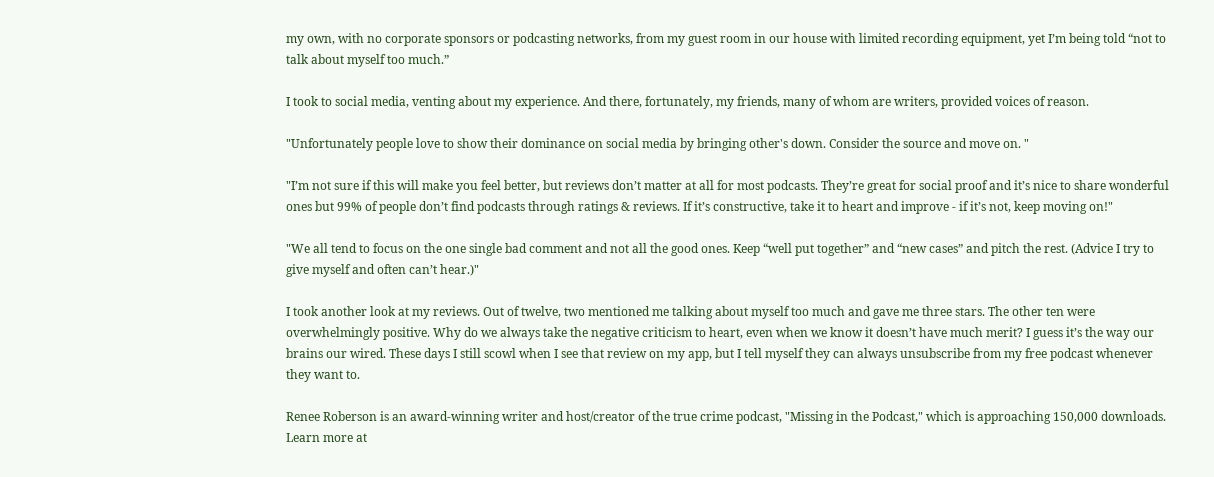my own, with no corporate sponsors or podcasting networks, from my guest room in our house with limited recording equipment, yet I’m being told “not to talk about myself too much.”

I took to social media, venting about my experience. And there, fortunately, my friends, many of whom are writers, provided voices of reason.

"Unfortunately people love to show their dominance on social media by bringing other's down. Consider the source and move on. "

"I’m not sure if this will make you feel better, but reviews don’t matter at all for most podcasts. They’re great for social proof and it’s nice to share wonderful ones but 99% of people don’t find podcasts through ratings & reviews. If it’s constructive, take it to heart and improve - if it’s not, keep moving on!"

"We all tend to focus on the one single bad comment and not all the good ones. Keep “well put together” and “new cases” and pitch the rest. (Advice I try to give myself and often can’t hear.)"

I took another look at my reviews. Out of twelve, two mentioned me talking about myself too much and gave me three stars. The other ten were overwhelmingly positive. Why do we always take the negative criticism to heart, even when we know it doesn’t have much merit? I guess it’s the way our brains our wired. These days I still scowl when I see that review on my app, but I tell myself they can always unsubscribe from my free podcast whenever they want to.

Renee Roberson is an award-winning writer and host/creator of the true crime podcast, "Missing in the Podcast," which is approaching 150,000 downloads. Learn more at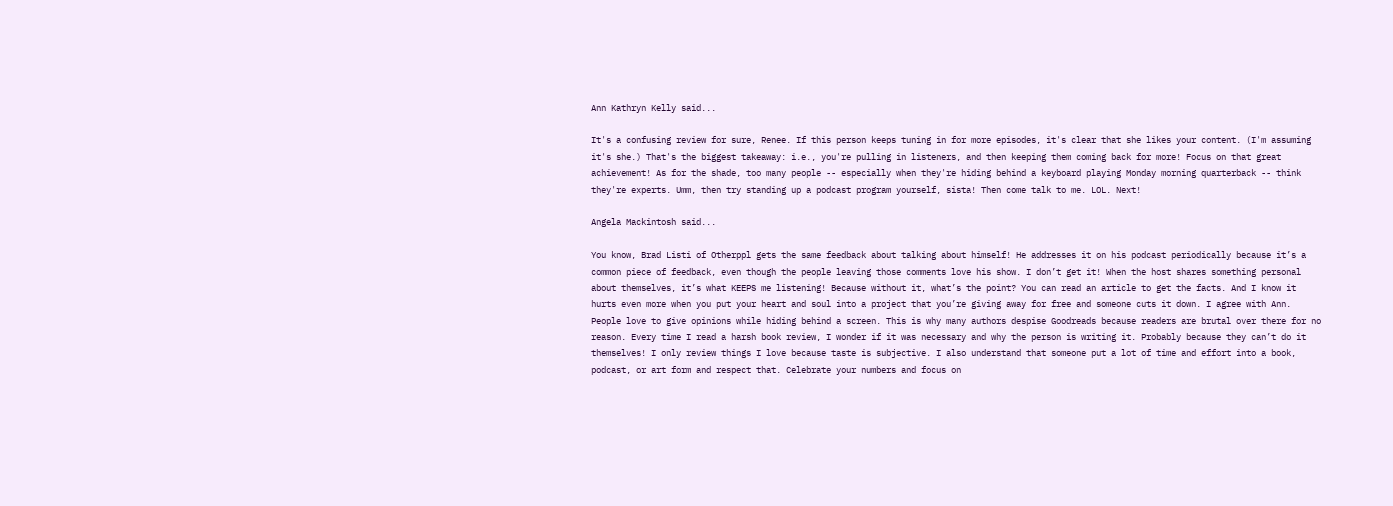Ann Kathryn Kelly said...

It's a confusing review for sure, Renee. If this person keeps tuning in for more episodes, it's clear that she likes your content. (I'm assuming it's she.) That's the biggest takeaway: i.e., you're pulling in listeners, and then keeping them coming back for more! Focus on that great achievement! As for the shade, too many people -- especially when they're hiding behind a keyboard playing Monday morning quarterback -- think they're experts. Umm, then try standing up a podcast program yourself, sista! Then come talk to me. LOL. Next!

Angela Mackintosh said...

You know, Brad Listi of Otherppl gets the same feedback about talking about himself! He addresses it on his podcast periodically because it’s a common piece of feedback, even though the people leaving those comments love his show. I don’t get it! When the host shares something personal about themselves, it’s what KEEPS me listening! Because without it, what’s the point? You can read an article to get the facts. And I know it hurts even more when you put your heart and soul into a project that you’re giving away for free and someone cuts it down. I agree with Ann. People love to give opinions while hiding behind a screen. This is why many authors despise Goodreads because readers are brutal over there for no reason. Every time I read a harsh book review, I wonder if it was necessary and why the person is writing it. Probably because they can’t do it themselves! I only review things I love because taste is subjective. I also understand that someone put a lot of time and effort into a book, podcast, or art form and respect that. Celebrate your numbers and focus on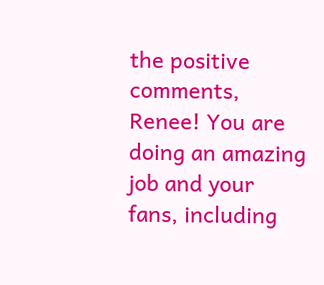the positive comments, Renee! You are doing an amazing job and your fans, including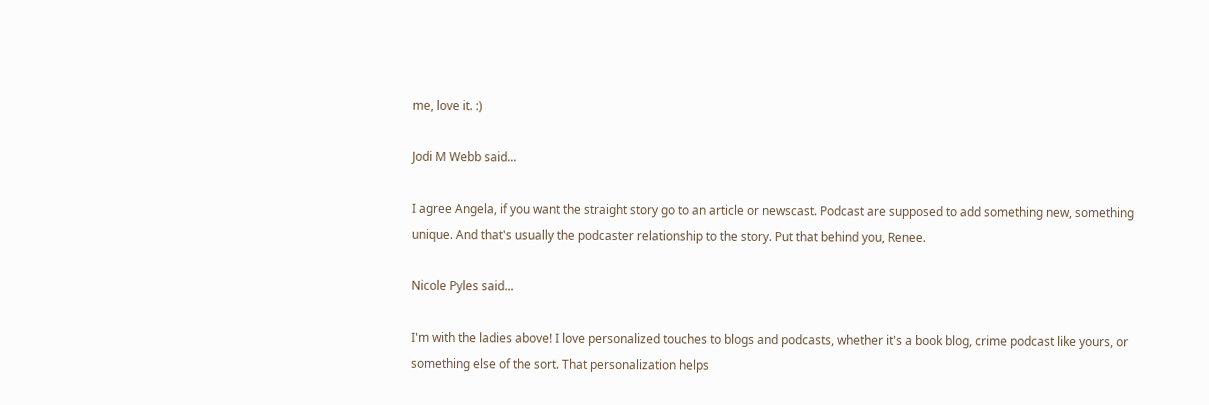me, love it. :)

Jodi M Webb said...

I agree Angela, if you want the straight story go to an article or newscast. Podcast are supposed to add something new, something unique. And that's usually the podcaster relationship to the story. Put that behind you, Renee.

Nicole Pyles said...

I'm with the ladies above! I love personalized touches to blogs and podcasts, whether it's a book blog, crime podcast like yours, or something else of the sort. That personalization helps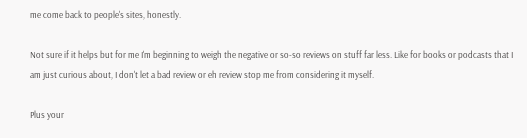me come back to people's sites, honestly.

Not sure if it helps but for me I'm beginning to weigh the negative or so-so reviews on stuff far less. Like for books or podcasts that I am just curious about, I don't let a bad review or eh review stop me from considering it myself.

Plus your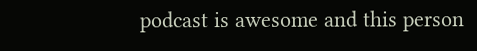podcast is awesome and this person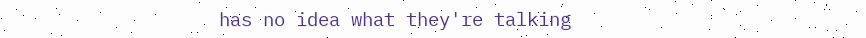has no idea what they're talking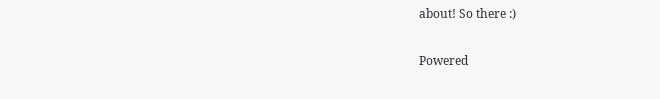about! So there :)

Powered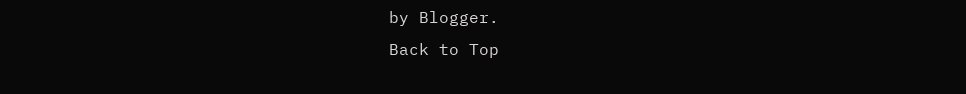by Blogger.
Back to Top